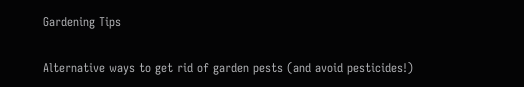Gardening Tips

Alternative ways to get rid of garden pests (and avoid pesticides!)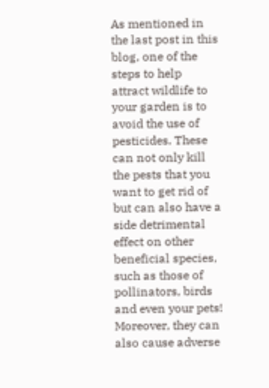As mentioned in the last post in this blog, one of the steps to help attract wildlife to your garden is to avoid the use of pesticides. These can not only kill the pests that you want to get rid of but can also have a side detrimental effect on other beneficial species, such as those of pollinators, birds and even your pets! Moreover, they can also cause adverse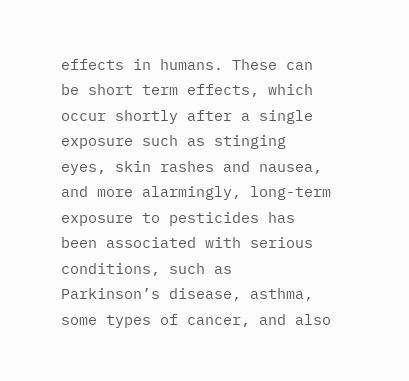effects in humans. These can be short term effects, which occur shortly after a single exposure such as stinging eyes, skin rashes and nausea, and more alarmingly, long-term exposure to pesticides has been associated with serious conditions, such as Parkinson’s disease, asthma, some types of cancer, and also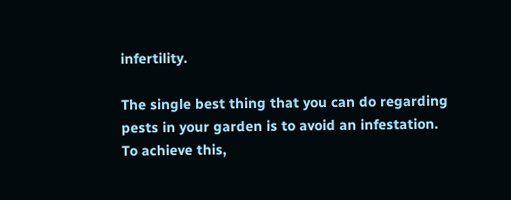infertility.

The single best thing that you can do regarding pests in your garden is to avoid an infestation. To achieve this,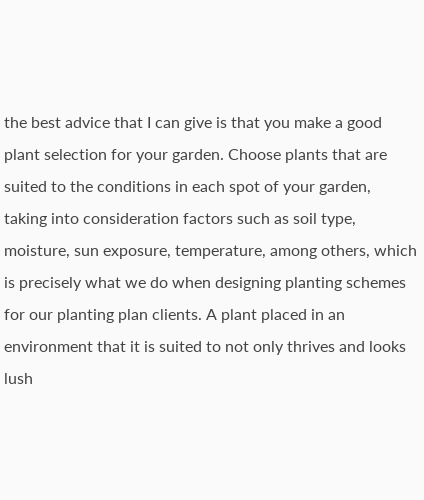the best advice that I can give is that you make a good plant selection for your garden. Choose plants that are suited to the conditions in each spot of your garden, taking into consideration factors such as soil type, moisture, sun exposure, temperature, among others, which is precisely what we do when designing planting schemes for our planting plan clients. A plant placed in an environment that it is suited to not only thrives and looks lush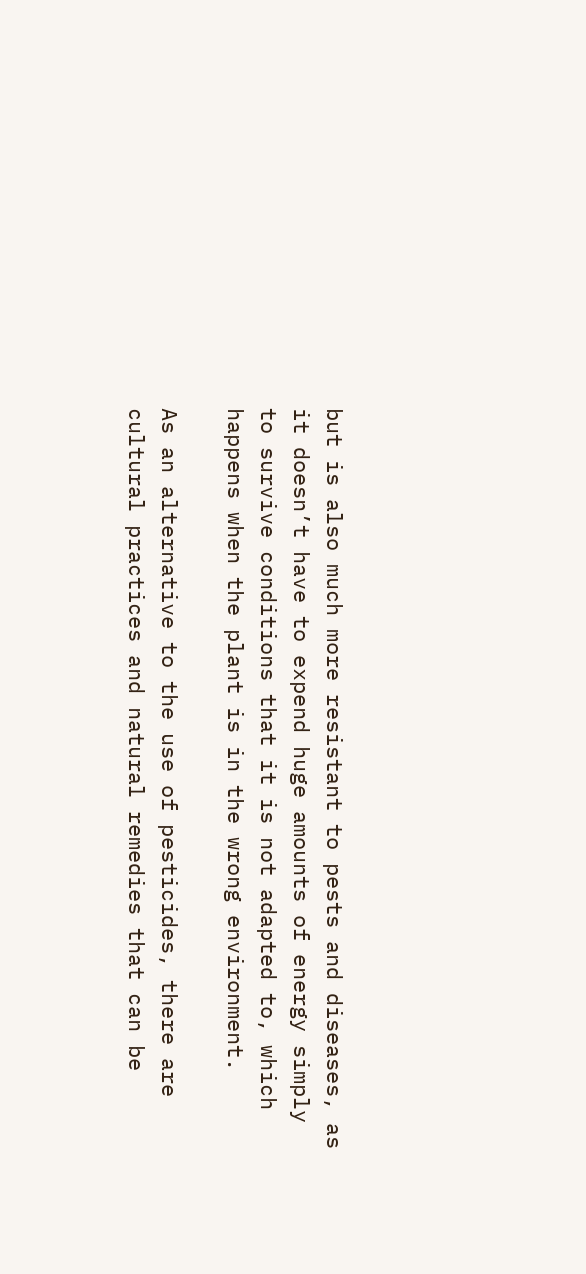but is also much more resistant to pests and diseases, as it doesn’t have to expend huge amounts of energy simply to survive conditions that it is not adapted to, which happens when the plant is in the wrong environment.

As an alternative to the use of pesticides, there are cultural practices and natural remedies that can be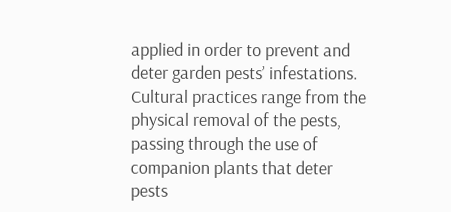applied in order to prevent and deter garden pests’ infestations. Cultural practices range from the physical removal of the pests, passing through the use of companion plants that deter pests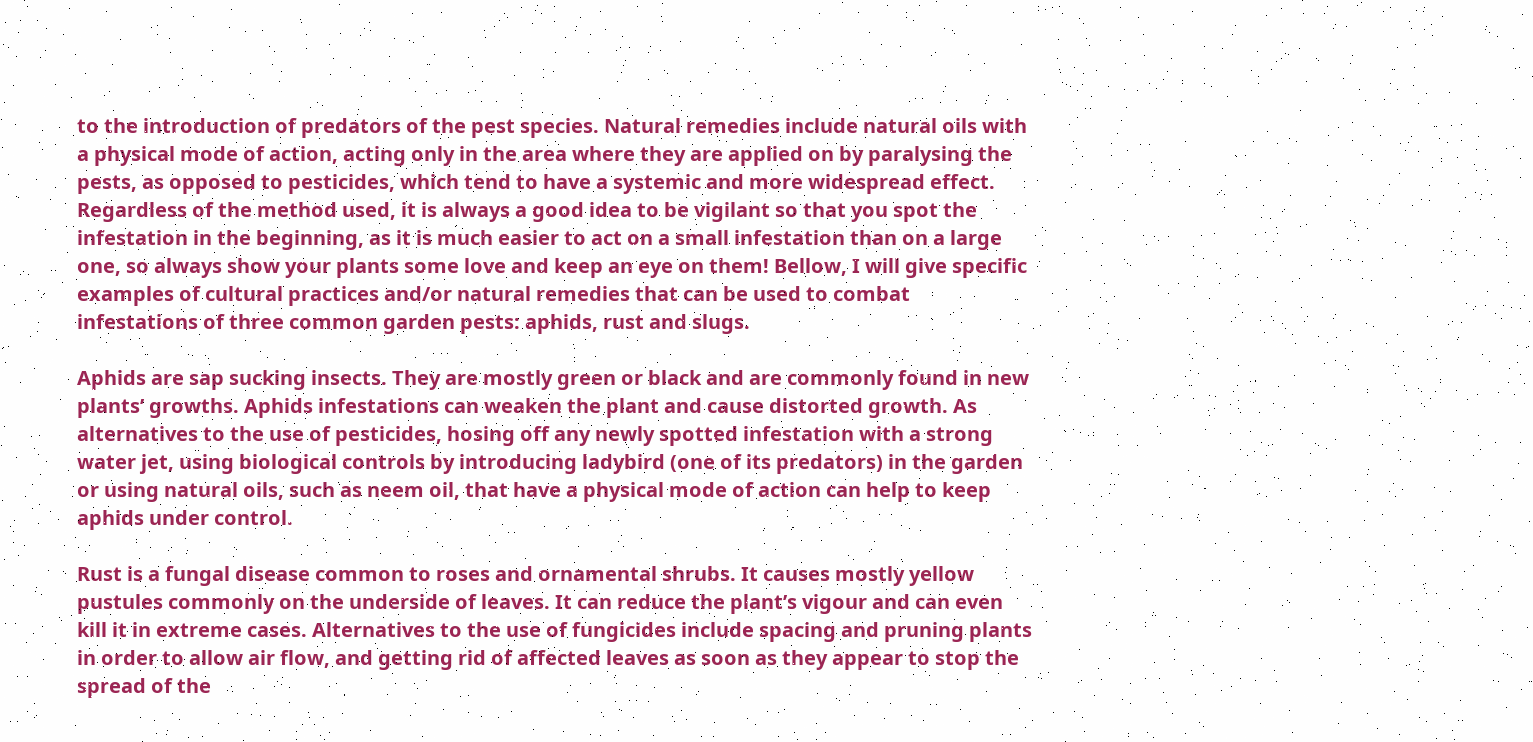to the introduction of predators of the pest species. Natural remedies include natural oils with a physical mode of action, acting only in the area where they are applied on by paralysing the pests, as opposed to pesticides, which tend to have a systemic and more widespread effect. Regardless of the method used, it is always a good idea to be vigilant so that you spot the infestation in the beginning, as it is much easier to act on a small infestation than on a large one, so always show your plants some love and keep an eye on them! Bellow, I will give specific examples of cultural practices and/or natural remedies that can be used to combat infestations of three common garden pests: aphids, rust and slugs.

Aphids are sap sucking insects. They are mostly green or black and are commonly found in new plants’ growths. Aphids infestations can weaken the plant and cause distorted growth. As alternatives to the use of pesticides, hosing off any newly spotted infestation with a strong water jet, using biological controls by introducing ladybird (one of its predators) in the garden or using natural oils, such as neem oil, that have a physical mode of action can help to keep aphids under control.

Rust is a fungal disease common to roses and ornamental shrubs. It causes mostly yellow pustules commonly on the underside of leaves. It can reduce the plant’s vigour and can even kill it in extreme cases. Alternatives to the use of fungicides include spacing and pruning plants in order to allow air flow, and getting rid of affected leaves as soon as they appear to stop the spread of the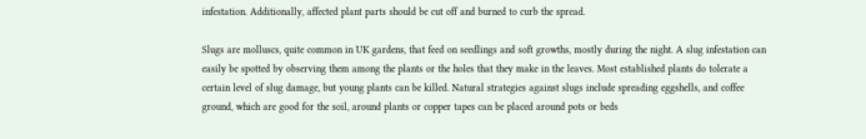infestation. Additionally, affected plant parts should be cut off and burned to curb the spread.

Slugs are molluscs, quite common in UK gardens, that feed on seedlings and soft growths, mostly during the night. A slug infestation can easily be spotted by observing them among the plants or the holes that they make in the leaves. Most established plants do tolerate a certain level of slug damage, but young plants can be killed. Natural strategies against slugs include spreading eggshells, and coffee ground, which are good for the soil, around plants or copper tapes can be placed around pots or beds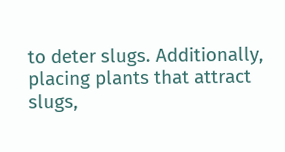to deter slugs. Additionally, placing plants that attract slugs,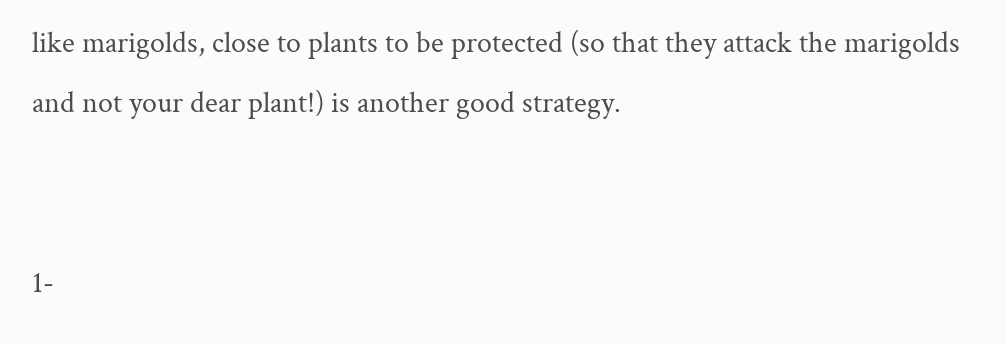like marigolds, close to plants to be protected (so that they attack the marigolds and not your dear plant!) is another good strategy.


1-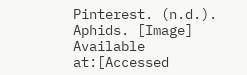Pinterest. (n.d.). Aphids. [Image] Available at:[Accessed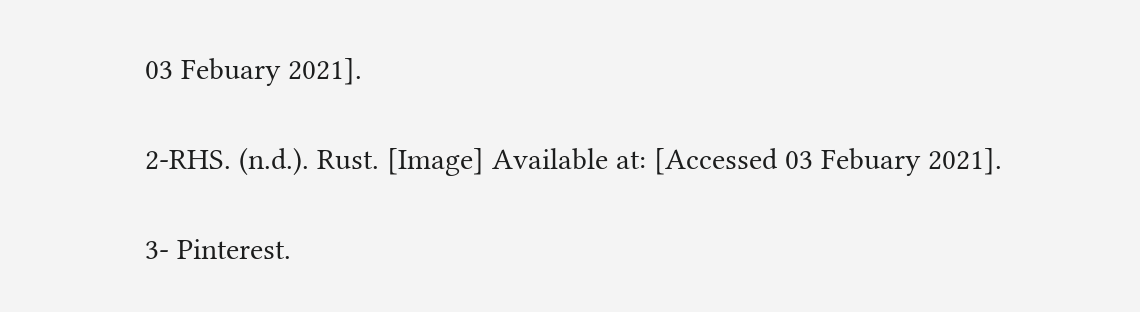03 Febuary 2021].

2-RHS. (n.d.). Rust. [Image] Available at: [Accessed 03 Febuary 2021].

3- Pinterest.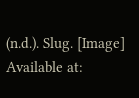(n.d.). Slug. [Image] Available at: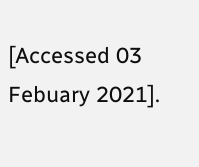[Accessed 03 Febuary 2021].